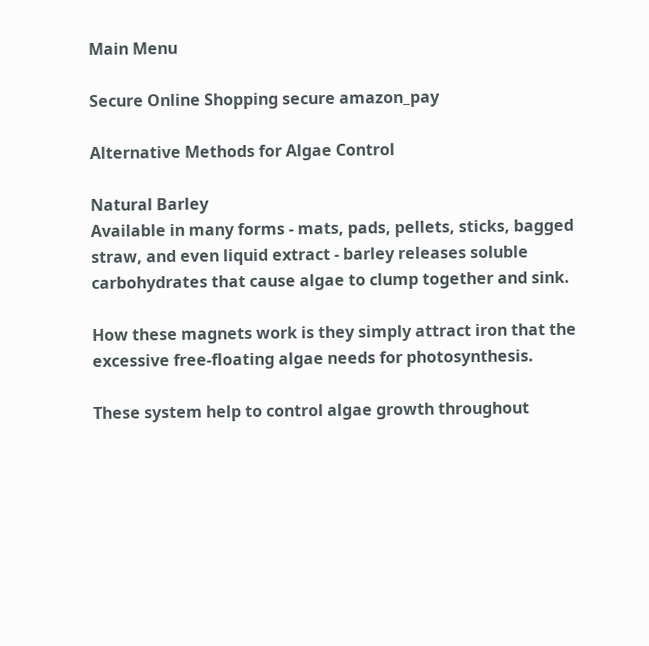Main Menu

Secure Online Shopping secure amazon_pay

Alternative Methods for Algae Control

Natural Barley
Available in many forms - mats, pads, pellets, sticks, bagged straw, and even liquid extract - barley releases soluble carbohydrates that cause algae to clump together and sink.

How these magnets work is they simply attract iron that the excessive free-floating algae needs for photosynthesis.

These system help to control algae growth throughout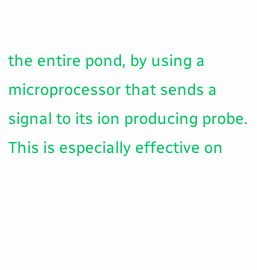the entire pond, by using a microprocessor that sends a signal to its ion producing probe. This is especially effective on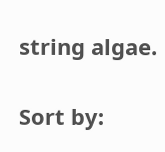string algae.

Sort by: